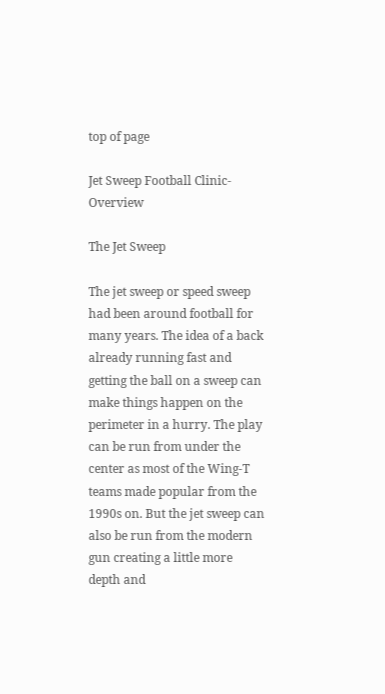top of page

Jet Sweep Football Clinic-Overview

The Jet Sweep

The jet sweep or speed sweep had been around football for many years. The idea of a back already running fast and getting the ball on a sweep can make things happen on the perimeter in a hurry. The play can be run from under the center as most of the Wing-T teams made popular from the 1990s on. But the jet sweep can also be run from the modern gun creating a little more depth and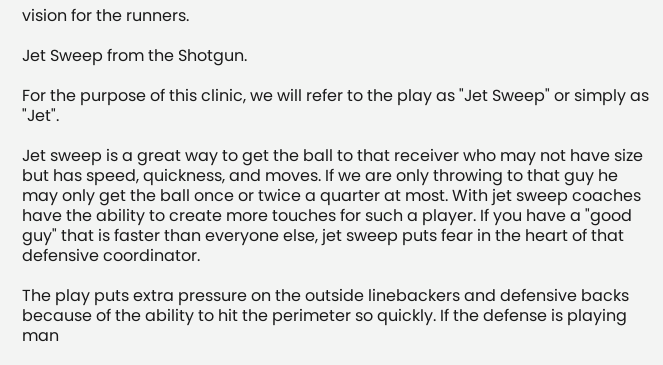vision for the runners.

Jet Sweep from the Shotgun.

For the purpose of this clinic, we will refer to the play as "Jet Sweep" or simply as "Jet".

Jet sweep is a great way to get the ball to that receiver who may not have size but has speed, quickness, and moves. If we are only throwing to that guy he may only get the ball once or twice a quarter at most. With jet sweep coaches have the ability to create more touches for such a player. If you have a "good guy" that is faster than everyone else, jet sweep puts fear in the heart of that defensive coordinator.

The play puts extra pressure on the outside linebackers and defensive backs because of the ability to hit the perimeter so quickly. If the defense is playing man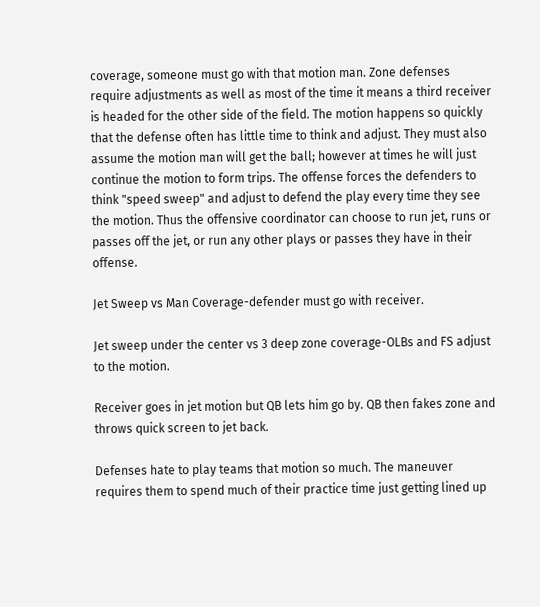coverage, someone must go with that motion man. Zone defenses require adjustments as well as most of the time it means a third receiver is headed for the other side of the field. The motion happens so quickly that the defense often has little time to think and adjust. They must also assume the motion man will get the ball; however at times he will just continue the motion to form trips. The offense forces the defenders to think "speed sweep" and adjust to defend the play every time they see the motion. Thus the offensive coordinator can choose to run jet, runs or passes off the jet, or run any other plays or passes they have in their offense.

Jet Sweep vs Man Coverage-defender must go with receiver.

Jet sweep under the center vs 3 deep zone coverage-OLBs and FS adjust to the motion.

Receiver goes in jet motion but QB lets him go by. QB then fakes zone and throws quick screen to jet back.

Defenses hate to play teams that motion so much. The maneuver requires them to spend much of their practice time just getting lined up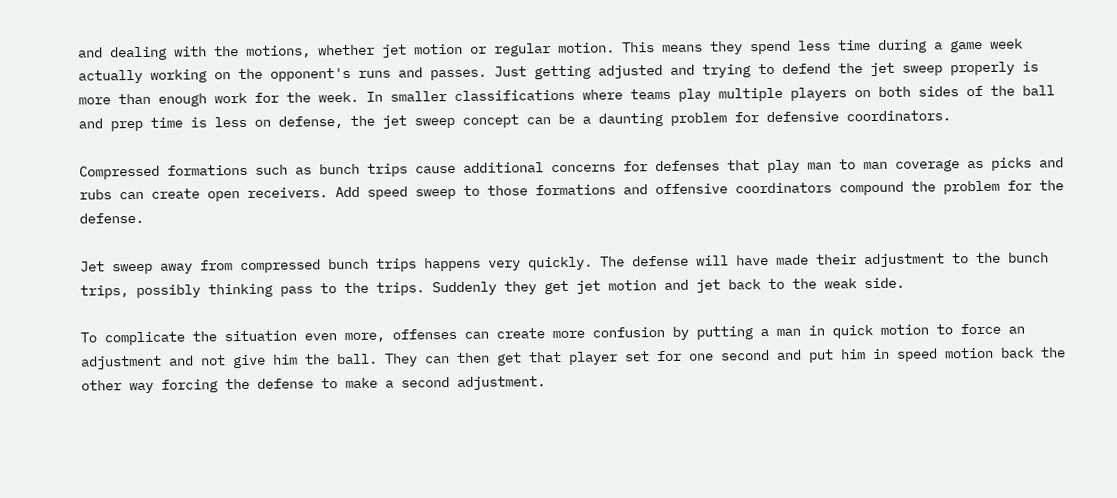and dealing with the motions, whether jet motion or regular motion. This means they spend less time during a game week actually working on the opponent's runs and passes. Just getting adjusted and trying to defend the jet sweep properly is more than enough work for the week. In smaller classifications where teams play multiple players on both sides of the ball and prep time is less on defense, the jet sweep concept can be a daunting problem for defensive coordinators.

Compressed formations such as bunch trips cause additional concerns for defenses that play man to man coverage as picks and rubs can create open receivers. Add speed sweep to those formations and offensive coordinators compound the problem for the defense.

Jet sweep away from compressed bunch trips happens very quickly. The defense will have made their adjustment to the bunch trips, possibly thinking pass to the trips. Suddenly they get jet motion and jet back to the weak side.

To complicate the situation even more, offenses can create more confusion by putting a man in quick motion to force an adjustment and not give him the ball. They can then get that player set for one second and put him in speed motion back the other way forcing the defense to make a second adjustment.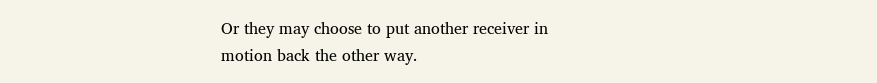Or they may choose to put another receiver in motion back the other way.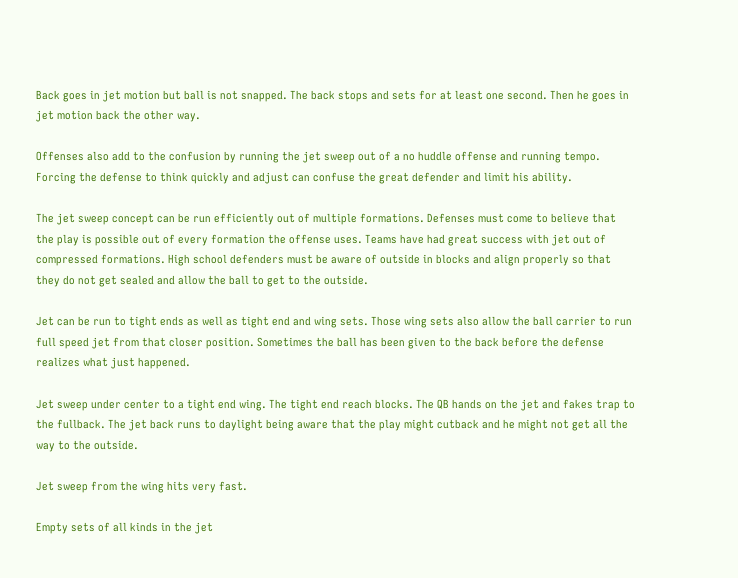Back goes in jet motion but ball is not snapped. The back stops and sets for at least one second. Then he goes in jet motion back the other way.

Offenses also add to the confusion by running the jet sweep out of a no huddle offense and running tempo. Forcing the defense to think quickly and adjust can confuse the great defender and limit his ability.

The jet sweep concept can be run efficiently out of multiple formations. Defenses must come to believe that the play is possible out of every formation the offense uses. Teams have had great success with jet out of compressed formations. High school defenders must be aware of outside in blocks and align properly so that they do not get sealed and allow the ball to get to the outside.

Jet can be run to tight ends as well as tight end and wing sets. Those wing sets also allow the ball carrier to run full speed jet from that closer position. Sometimes the ball has been given to the back before the defense realizes what just happened.

Jet sweep under center to a tight end wing. The tight end reach blocks. The QB hands on the jet and fakes trap to the fullback. The jet back runs to daylight being aware that the play might cutback and he might not get all the way to the outside.

Jet sweep from the wing hits very fast.

Empty sets of all kinds in the jet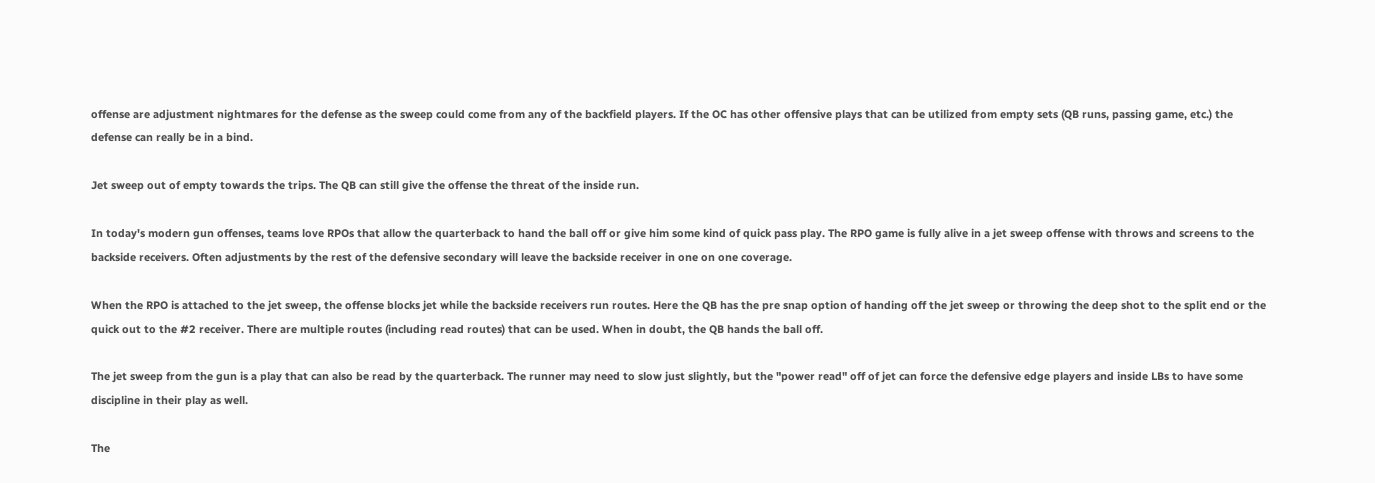offense are adjustment nightmares for the defense as the sweep could come from any of the backfield players. If the OC has other offensive plays that can be utilized from empty sets (QB runs, passing game, etc.) the defense can really be in a bind.

Jet sweep out of empty towards the trips. The QB can still give the offense the threat of the inside run.

In today's modern gun offenses, teams love RPOs that allow the quarterback to hand the ball off or give him some kind of quick pass play. The RPO game is fully alive in a jet sweep offense with throws and screens to the backside receivers. Often adjustments by the rest of the defensive secondary will leave the backside receiver in one on one coverage.

When the RPO is attached to the jet sweep, the offense blocks jet while the backside receivers run routes. Here the QB has the pre snap option of handing off the jet sweep or throwing the deep shot to the split end or the quick out to the #2 receiver. There are multiple routes (including read routes) that can be used. When in doubt, the QB hands the ball off.

The jet sweep from the gun is a play that can also be read by the quarterback. The runner may need to slow just slightly, but the "power read" off of jet can force the defensive edge players and inside LBs to have some discipline in their play as well.

The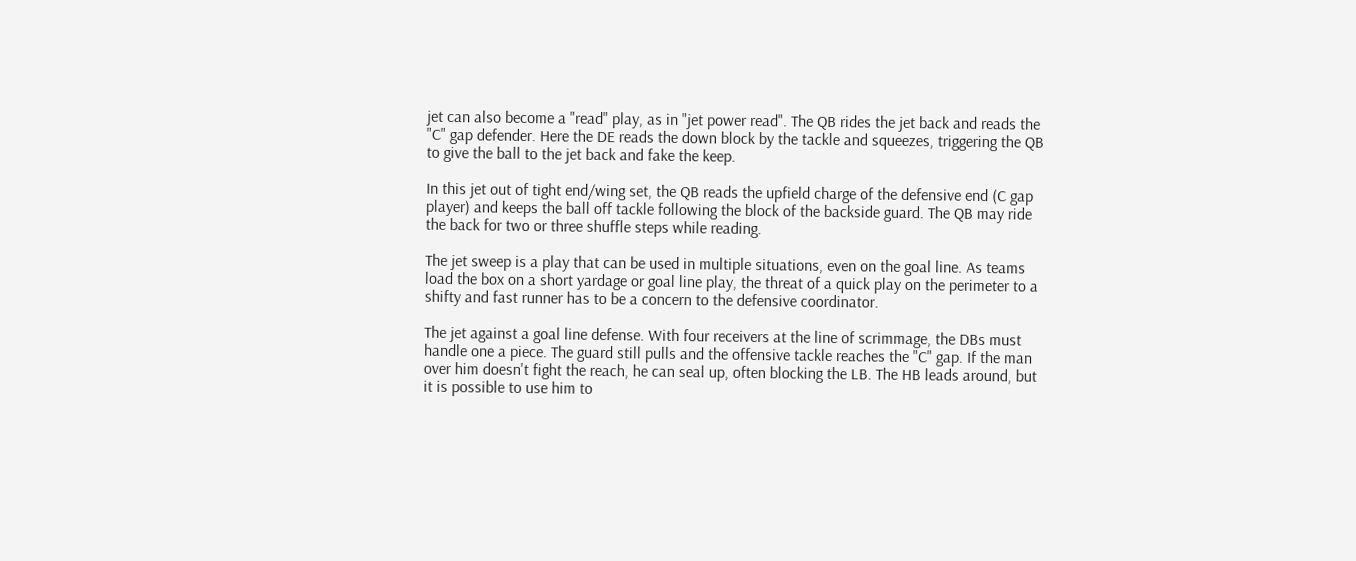jet can also become a "read" play, as in "jet power read". The QB rides the jet back and reads the "C" gap defender. Here the DE reads the down block by the tackle and squeezes, triggering the QB to give the ball to the jet back and fake the keep.

In this jet out of tight end/wing set, the QB reads the upfield charge of the defensive end (C gap player) and keeps the ball off tackle following the block of the backside guard. The QB may ride the back for two or three shuffle steps while reading.

The jet sweep is a play that can be used in multiple situations, even on the goal line. As teams load the box on a short yardage or goal line play, the threat of a quick play on the perimeter to a shifty and fast runner has to be a concern to the defensive coordinator.

The jet against a goal line defense. With four receivers at the line of scrimmage, the DBs must handle one a piece. The guard still pulls and the offensive tackle reaches the "C" gap. If the man over him doesn't fight the reach, he can seal up, often blocking the LB. The HB leads around, but it is possible to use him to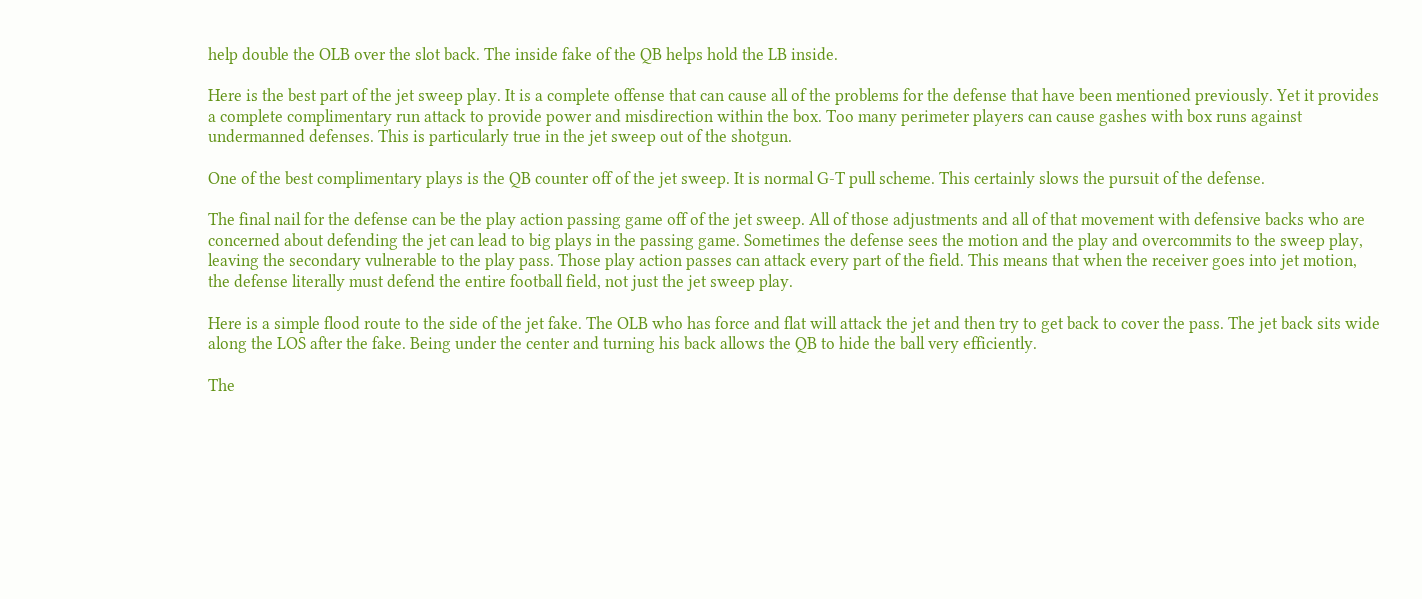help double the OLB over the slot back. The inside fake of the QB helps hold the LB inside.

Here is the best part of the jet sweep play. It is a complete offense that can cause all of the problems for the defense that have been mentioned previously. Yet it provides a complete complimentary run attack to provide power and misdirection within the box. Too many perimeter players can cause gashes with box runs against undermanned defenses. This is particularly true in the jet sweep out of the shotgun.

One of the best complimentary plays is the QB counter off of the jet sweep. It is normal G-T pull scheme. This certainly slows the pursuit of the defense.

The final nail for the defense can be the play action passing game off of the jet sweep. All of those adjustments and all of that movement with defensive backs who are concerned about defending the jet can lead to big plays in the passing game. Sometimes the defense sees the motion and the play and overcommits to the sweep play, leaving the secondary vulnerable to the play pass. Those play action passes can attack every part of the field. This means that when the receiver goes into jet motion, the defense literally must defend the entire football field, not just the jet sweep play.

Here is a simple flood route to the side of the jet fake. The OLB who has force and flat will attack the jet and then try to get back to cover the pass. The jet back sits wide along the LOS after the fake. Being under the center and turning his back allows the QB to hide the ball very efficiently.

The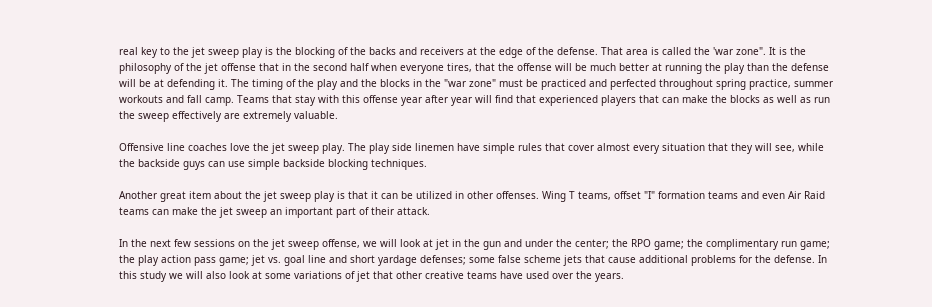real key to the jet sweep play is the blocking of the backs and receivers at the edge of the defense. That area is called the 'war zone". It is the philosophy of the jet offense that in the second half when everyone tires, that the offense will be much better at running the play than the defense will be at defending it. The timing of the play and the blocks in the "war zone" must be practiced and perfected throughout spring practice, summer workouts and fall camp. Teams that stay with this offense year after year will find that experienced players that can make the blocks as well as run the sweep effectively are extremely valuable.

Offensive line coaches love the jet sweep play. The play side linemen have simple rules that cover almost every situation that they will see, while the backside guys can use simple backside blocking techniques.

Another great item about the jet sweep play is that it can be utilized in other offenses. Wing T teams, offset "I" formation teams and even Air Raid teams can make the jet sweep an important part of their attack.

In the next few sessions on the jet sweep offense, we will look at jet in the gun and under the center; the RPO game; the complimentary run game; the play action pass game; jet vs. goal line and short yardage defenses; some false scheme jets that cause additional problems for the defense. In this study we will also look at some variations of jet that other creative teams have used over the years.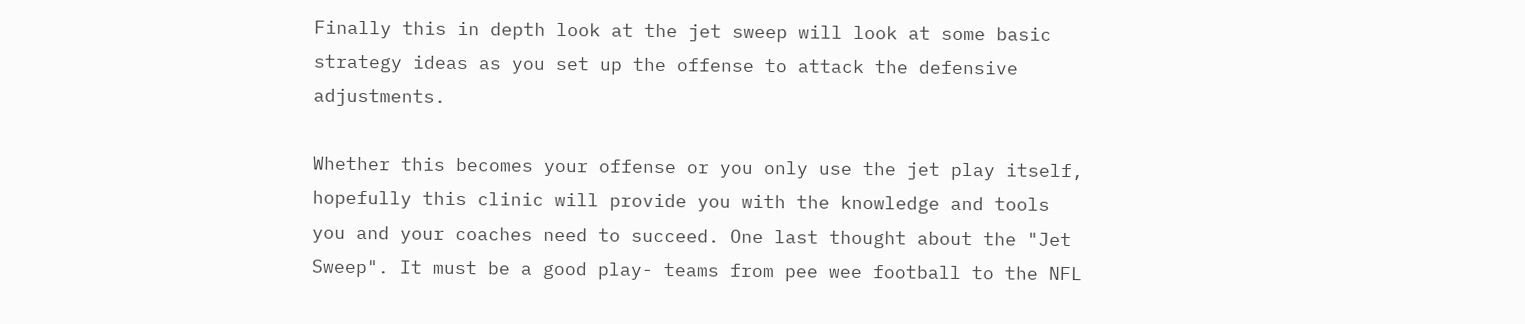Finally this in depth look at the jet sweep will look at some basic strategy ideas as you set up the offense to attack the defensive adjustments.

Whether this becomes your offense or you only use the jet play itself, hopefully this clinic will provide you with the knowledge and tools you and your coaches need to succeed. One last thought about the "Jet Sweep". It must be a good play- teams from pee wee football to the NFL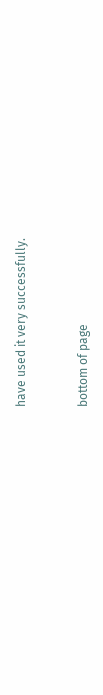have used it very successfully.


bottom of page